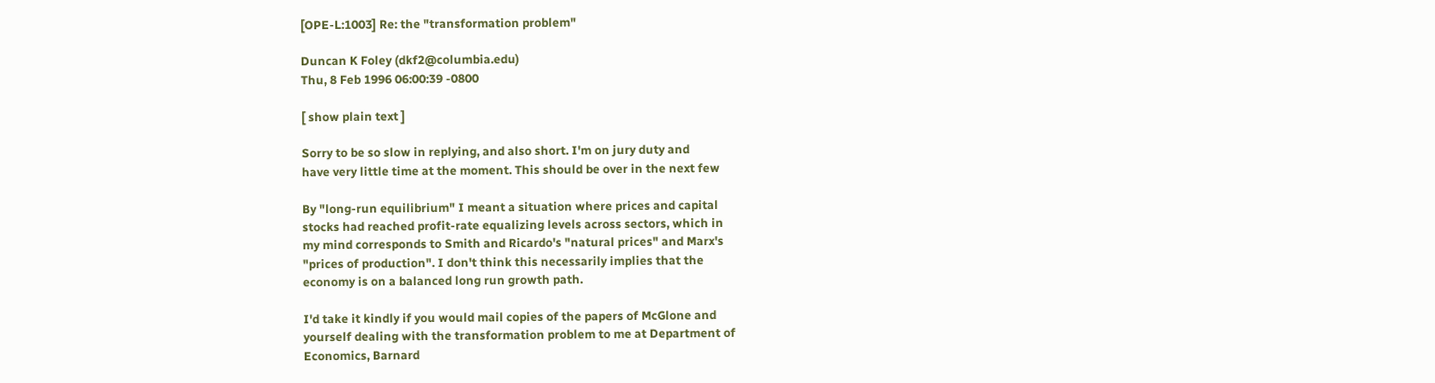[OPE-L:1003] Re: the "transformation problem"

Duncan K Foley (dkf2@columbia.edu)
Thu, 8 Feb 1996 06:00:39 -0800

[ show plain text ]

Sorry to be so slow in replying, and also short. I'm on jury duty and
have very little time at the moment. This should be over in the next few

By "long-run equilibrium" I meant a situation where prices and capital
stocks had reached profit-rate equalizing levels across sectors, which in
my mind corresponds to Smith and Ricardo's "natural prices" and Marx's
"prices of production". I don't think this necessarily implies that the
economy is on a balanced long run growth path.

I'd take it kindly if you would mail copies of the papers of McGlone and
yourself dealing with the transformation problem to me at Department of
Economics, Barnard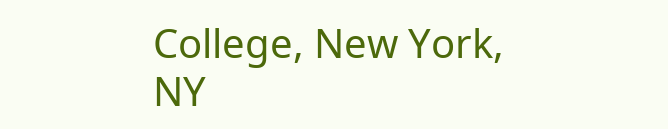College, New York, NY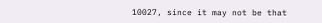10027, since it may not be that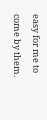easy for me to come by them.